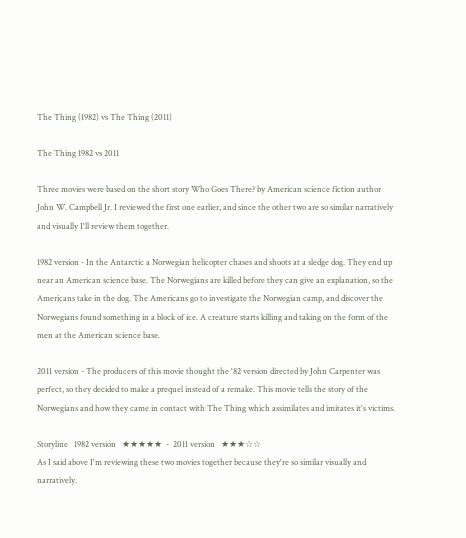The Thing (1982) vs The Thing (2011)

The Thing 1982 vs 2011

Three movies were based on the short story Who Goes There? by American science fiction author John W. Campbell Jr. I reviewed the first one earlier, and since the other two are so similar narratively and visually I'll review them together.

1982 version - In the Antarctic a Norwegian helicopter chases and shoots at a sledge dog. They end up near an American science base. The Norwegians are killed before they can give an explanation, so the Americans take in the dog. The Americans go to investigate the Norwegian camp, and discover the Norwegians found something in a block of ice. A creature starts killing and taking on the form of the men at the American science base.

2011 version - The producers of this movie thought the '82 version directed by John Carpenter was perfect, so they decided to make a prequel instead of a remake. This movie tells the story of the Norwegians and how they came in contact with The Thing which assimilates and imitates it's victims.

Storyline   1982 version   ★★★★★  -  2011 version   ★★★☆☆
As I said above I'm reviewing these two movies together because they're so similar visually and narratively.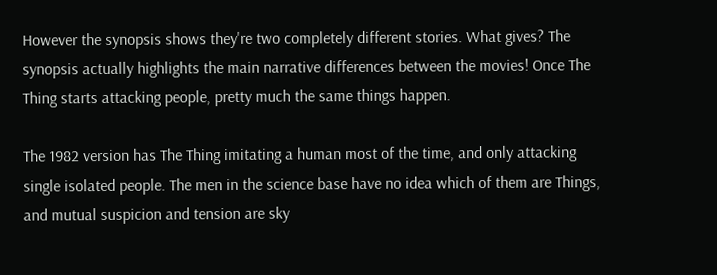However the synopsis shows they're two completely different stories. What gives? The synopsis actually highlights the main narrative differences between the movies! Once The Thing starts attacking people, pretty much the same things happen.

The 1982 version has The Thing imitating a human most of the time, and only attacking single isolated people. The men in the science base have no idea which of them are Things, and mutual suspicion and tension are sky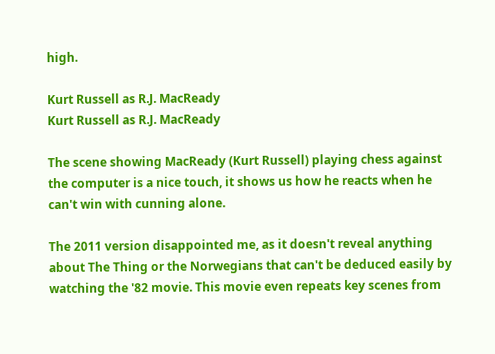high.

Kurt Russell as R.J. MacReady
Kurt Russell as R.J. MacReady

The scene showing MacReady (Kurt Russell) playing chess against the computer is a nice touch, it shows us how he reacts when he can't win with cunning alone.

The 2011 version disappointed me, as it doesn't reveal anything about The Thing or the Norwegians that can't be deduced easily by watching the '82 movie. This movie even repeats key scenes from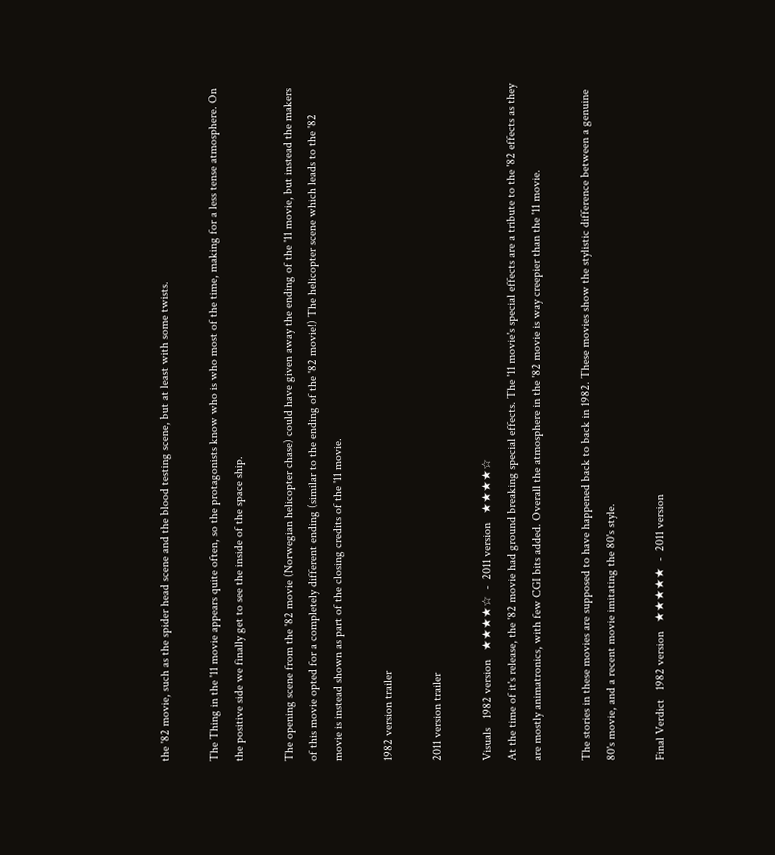the '82 movie, such as the spider head scene and the blood testing scene, but at least with some twists.

The Thing in the '11 movie appears quite often, so the protagonists know who is who most of the time, making for a less tense atmosphere. On the positive side we finally get to see the inside of the space ship.

The opening scene from the '82 movie (Norwegian helicopter chase) could have given away the ending of the '11 movie, but instead the makers of this movie opted for a completely different ending (similar to the ending of the '82 movie!) The helicopter scene which leads to the '82 movie is instead shown as part of the closing credits of the '11 movie.

1982 version trailer

2011 version trailer

Visuals   1982 version   ★★★★☆  -  2011 version   ★★★★☆
At the time of it's release, the '82 movie had ground breaking special effects. The '11 movie's special effects are a tribute to the '82 effects as they are mostly animatronics, with few CGI bits added. Overall the atmosphere in the '82 movie is way creepier than the '11 movie.

The stories in these movies are supposed to have happened back to back in 1982. These movies show the stylistic difference between a genuine 80's movie, and a recent movie imitating the 80's style.

Final Verdict   1982 version   ★★★★★  -  2011 version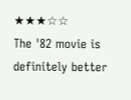★★★☆☆
The '82 movie is definitely better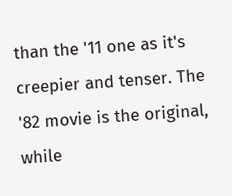than the '11 one as it's creepier and tenser. The '82 movie is the original, while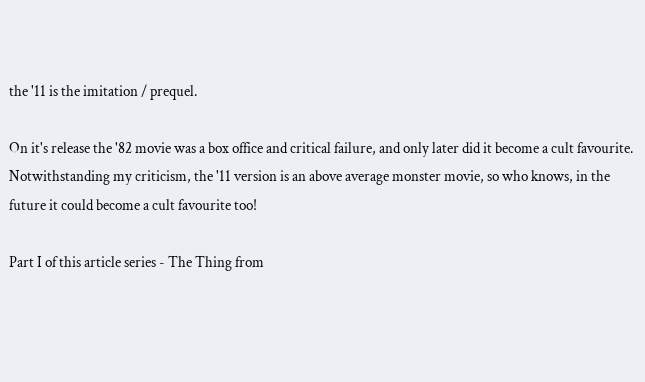the '11 is the imitation / prequel.

On it's release the '82 movie was a box office and critical failure, and only later did it become a cult favourite. Notwithstanding my criticism, the '11 version is an above average monster movie, so who knows, in the future it could become a cult favourite too!

Part I of this article series - The Thing from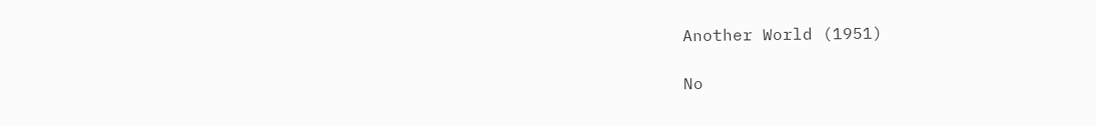Another World (1951)

No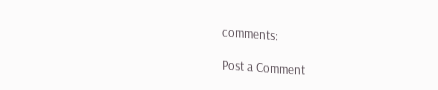comments:

Post a Comment